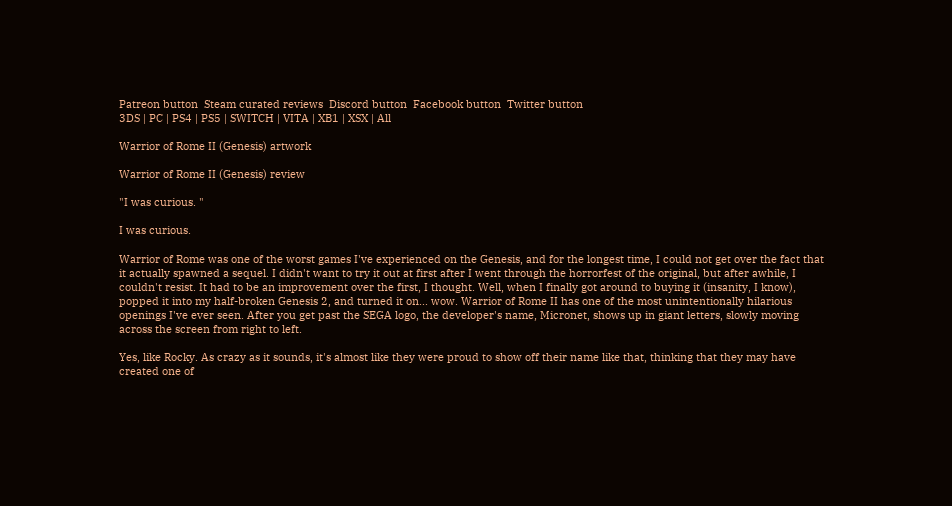Patreon button  Steam curated reviews  Discord button  Facebook button  Twitter button
3DS | PC | PS4 | PS5 | SWITCH | VITA | XB1 | XSX | All

Warrior of Rome II (Genesis) artwork

Warrior of Rome II (Genesis) review

"I was curious. "

I was curious.

Warrior of Rome was one of the worst games I've experienced on the Genesis, and for the longest time, I could not get over the fact that it actually spawned a sequel. I didn't want to try it out at first after I went through the horrorfest of the original, but after awhile, I couldn't resist. It had to be an improvement over the first, I thought. Well, when I finally got around to buying it (insanity, I know), popped it into my half-broken Genesis 2, and turned it on... wow. Warrior of Rome II has one of the most unintentionally hilarious openings I've ever seen. After you get past the SEGA logo, the developer's name, Micronet, shows up in giant letters, slowly moving across the screen from right to left.

Yes, like Rocky. As crazy as it sounds, it's almost like they were proud to show off their name like that, thinking that they may have created one of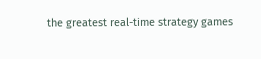the greatest real-time strategy games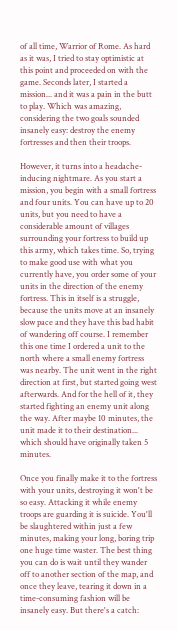of all time, Warrior of Rome. As hard as it was, I tried to stay optimistic at this point and proceeded on with the game. Seconds later, I started a mission... and it was a pain in the butt to play. Which was amazing, considering the two goals sounded insanely easy: destroy the enemy fortresses and then their troops.

However, it turns into a headache-inducing nightmare. As you start a mission, you begin with a small fortress and four units. You can have up to 20 units, but you need to have a considerable amount of villages surrounding your fortress to build up this army, which takes time. So, trying to make good use with what you currently have, you order some of your units in the direction of the enemy fortress. This in itself is a struggle, because the units move at an insanely slow pace and they have this bad habit of wandering off course. I remember this one time I ordered a unit to the north where a small enemy fortress was nearby. The unit went in the right direction at first, but started going west afterwards. And for the hell of it, they started fighting an enemy unit along the way. After maybe 10 minutes, the unit made it to their destination... which should have originally taken 5 minutes.

Once you finally make it to the fortress with your units, destroying it won't be so easy. Attacking it while enemy troops are guarding it is suicide. You'll be slaughtered within just a few minutes, making your long, boring trip one huge time waster. The best thing you can do is wait until they wander off to another section of the map, and once they leave, tearing it down in a time-consuming fashion will be insanely easy. But there's a catch: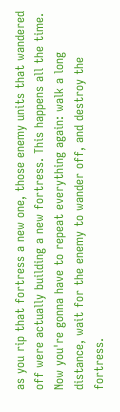as you rip that fortress a new one, those enemy units that wandered off were actually building a new fortress. This happens all the time. Now you're gonna have to repeat everything again: walk a long distance, wait for the enemy to wander off, and destroy the fortress.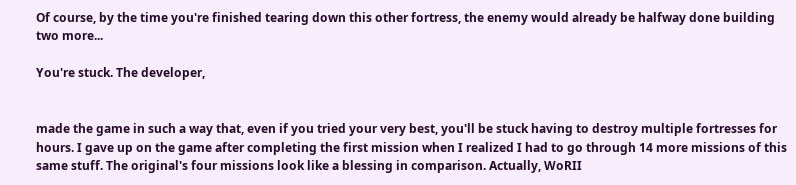Of course, by the time you're finished tearing down this other fortress, the enemy would already be halfway done building two more...

You're stuck. The developer,


made the game in such a way that, even if you tried your very best, you'll be stuck having to destroy multiple fortresses for hours. I gave up on the game after completing the first mission when I realized I had to go through 14 more missions of this same stuff. The original's four missions look like a blessing in comparison. Actually, WoRII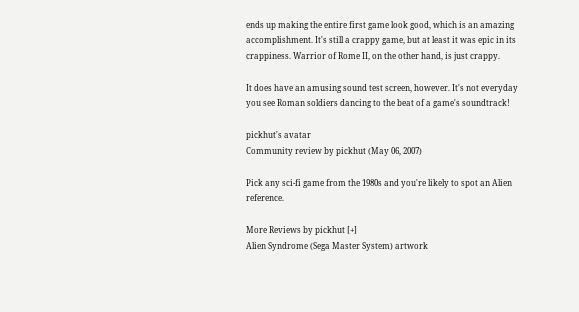ends up making the entire first game look good, which is an amazing accomplishment. It's still a crappy game, but at least it was epic in its crappiness. Warrior of Rome II, on the other hand, is just crappy.

It does have an amusing sound test screen, however. It's not everyday you see Roman soldiers dancing to the beat of a game's soundtrack!

pickhut's avatar
Community review by pickhut (May 06, 2007)

Pick any sci-fi game from the 1980s and you're likely to spot an Alien reference.

More Reviews by pickhut [+]
Alien Syndrome (Sega Master System) artwork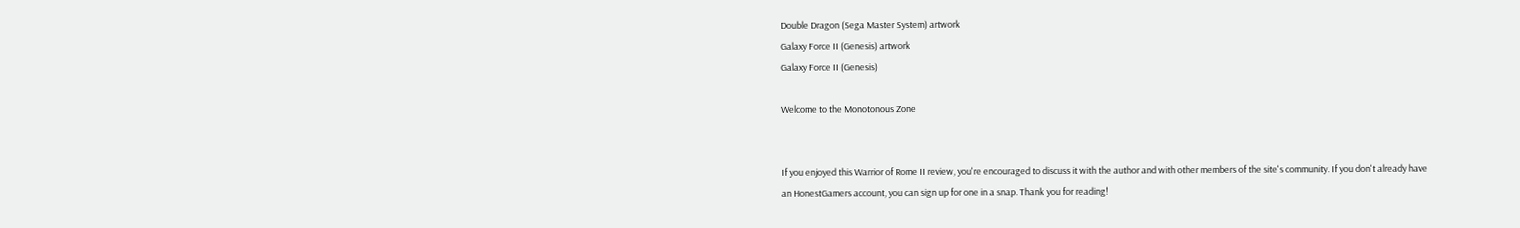Double Dragon (Sega Master System) artwork
Galaxy Force II (Genesis) artwork
Galaxy Force II (Genesis)

Welcome to the Monotonous Zone


If you enjoyed this Warrior of Rome II review, you're encouraged to discuss it with the author and with other members of the site's community. If you don't already have an HonestGamers account, you can sign up for one in a snap. Thank you for reading!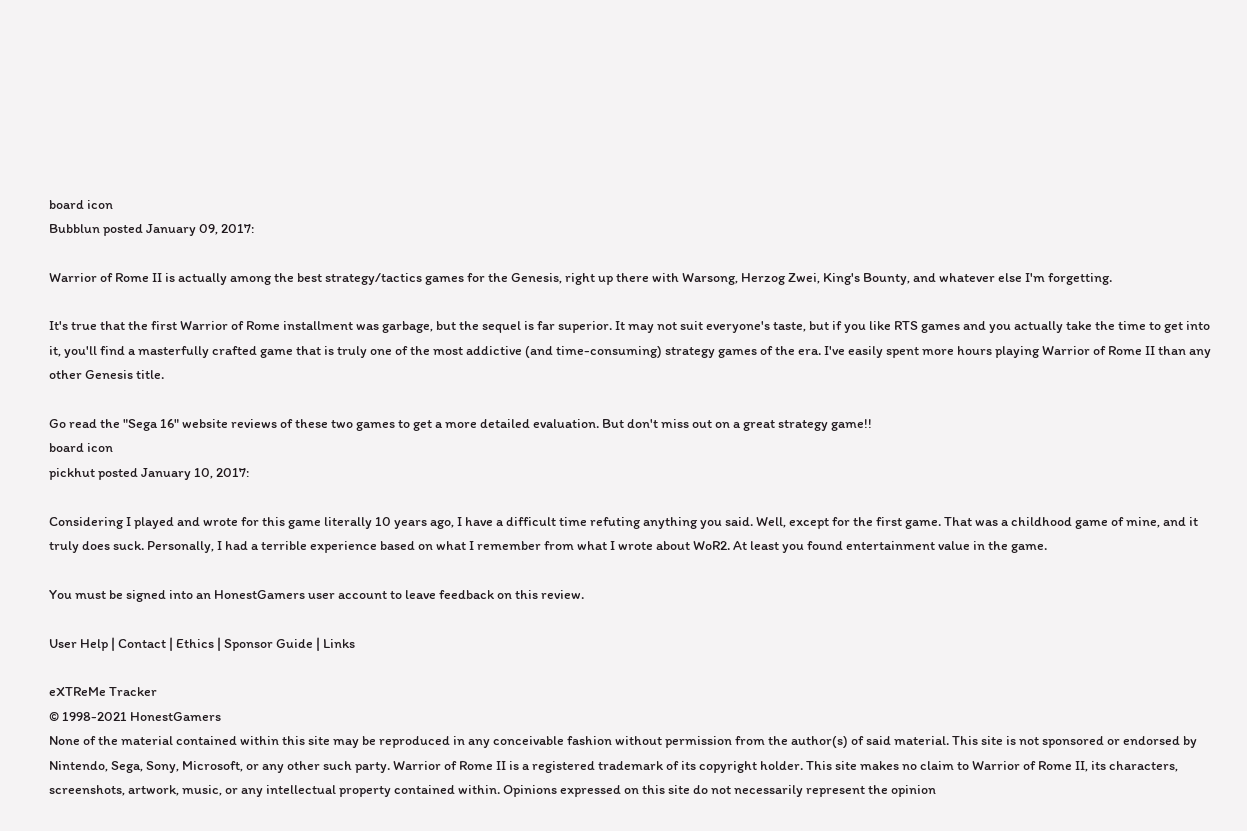board icon
Bubblun posted January 09, 2017:

Warrior of Rome II is actually among the best strategy/tactics games for the Genesis, right up there with Warsong, Herzog Zwei, King's Bounty, and whatever else I'm forgetting.

It's true that the first Warrior of Rome installment was garbage, but the sequel is far superior. It may not suit everyone's taste, but if you like RTS games and you actually take the time to get into it, you'll find a masterfully crafted game that is truly one of the most addictive (and time-consuming) strategy games of the era. I've easily spent more hours playing Warrior of Rome II than any other Genesis title.

Go read the "Sega 16" website reviews of these two games to get a more detailed evaluation. But don't miss out on a great strategy game!!
board icon
pickhut posted January 10, 2017:

Considering I played and wrote for this game literally 10 years ago, I have a difficult time refuting anything you said. Well, except for the first game. That was a childhood game of mine, and it truly does suck. Personally, I had a terrible experience based on what I remember from what I wrote about WoR2. At least you found entertainment value in the game.

You must be signed into an HonestGamers user account to leave feedback on this review.

User Help | Contact | Ethics | Sponsor Guide | Links

eXTReMe Tracker
© 1998-2021 HonestGamers
None of the material contained within this site may be reproduced in any conceivable fashion without permission from the author(s) of said material. This site is not sponsored or endorsed by Nintendo, Sega, Sony, Microsoft, or any other such party. Warrior of Rome II is a registered trademark of its copyright holder. This site makes no claim to Warrior of Rome II, its characters, screenshots, artwork, music, or any intellectual property contained within. Opinions expressed on this site do not necessarily represent the opinion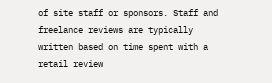of site staff or sponsors. Staff and freelance reviews are typically written based on time spent with a retail review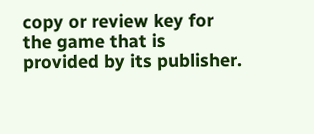copy or review key for the game that is provided by its publisher.